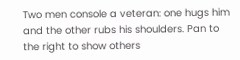Two men console a veteran: one hugs him and the other rubs his shoulders. Pan to the right to show others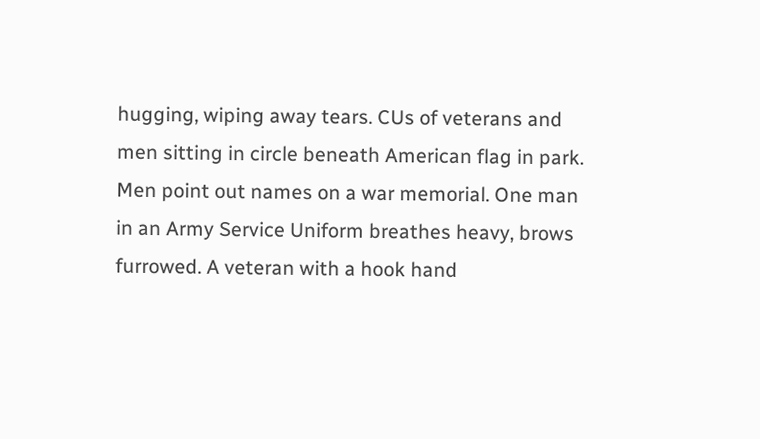hugging, wiping away tears. CUs of veterans and men sitting in circle beneath American flag in park. Men point out names on a war memorial. One man in an Army Service Uniform breathes heavy, brows furrowed. A veteran with a hook hand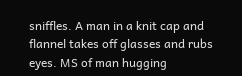sniffles. A man in a knit cap and flannel takes off glasses and rubs eyes. MS of man hugging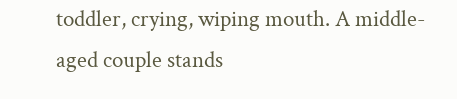toddler, crying, wiping mouth. A middle-aged couple stands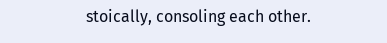stoically, consoling each other.